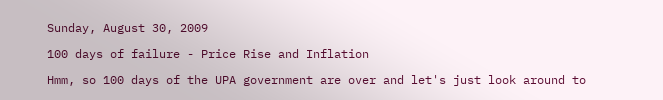Sunday, August 30, 2009

100 days of failure - Price Rise and Inflation

Hmm, so 100 days of the UPA government are over and let's just look around to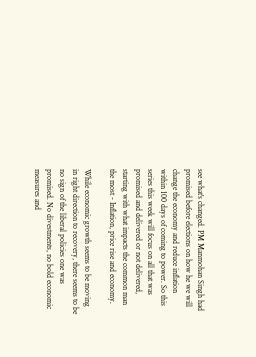see what's changed. PM Manmohan Singh had promised before elections on how he we will change the economy and reduce inflation within 100 days of coming to power. So this series this week will focus on all that was promised and delivered or not delivered, starting with what impacts the common man the most - Inflation, price rise and economy.

While economic growth seems to be moving in right direction to recovery, there seems to be no sign of the liberal policies one was promised. No divestments, no bold economic measures and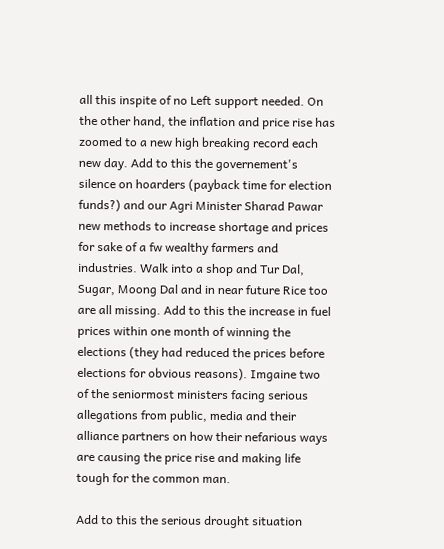all this inspite of no Left support needed. On the other hand, the inflation and price rise has zoomed to a new high breaking record each new day. Add to this the governement's silence on hoarders (payback time for election funds?) and our Agri Minister Sharad Pawar new methods to increase shortage and prices for sake of a fw wealthy farmers and industries. Walk into a shop and Tur Dal, Sugar, Moong Dal and in near future Rice too are all missing. Add to this the increase in fuel prices within one month of winning the elections (they had reduced the prices before elections for obvious reasons). Imgaine two of the seniormost ministers facing serious allegations from public, media and their alliance partners on how their nefarious ways are causing the price rise and making life tough for the common man.

Add to this the serious drought situation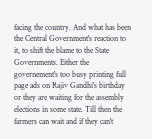facing the country. And what has been the Central Government's reaction to it, to shift the blame to the State Governments. Either the governement's too busy printing full page ads on Rajiv Gandhi's birthday or they are waiting for the assembly elections in some state. Till then the farmers can wait and if they can't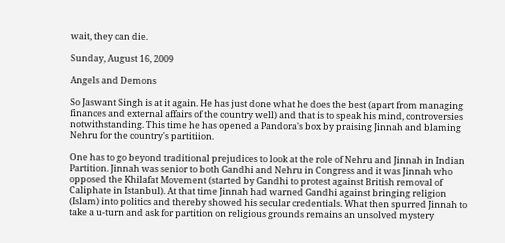wait, they can die.

Sunday, August 16, 2009

Angels and Demons

So Jaswant Singh is at it again. He has just done what he does the best (apart from managing finances and external affairs of the country well) and that is to speak his mind, controversies notwithstanding. This time he has opened a Pandora's box by praising Jinnah and blaming Nehru for the country's partitiion.

One has to go beyond traditional prejudices to look at the role of Nehru and Jinnah in Indian Partition. Jinnah was senior to both Gandhi and Nehru in Congress and it was Jinnah who opposed the Khilafat Movement (started by Gandhi to protest against British removal of Caliphate in Istanbul). At that time Jinnah had warned Gandhi against bringing religion (Islam) into politics and thereby showed his secular credentials. What then spurred Jinnah to take a u-turn and ask for partition on religious grounds remains an unsolved mystery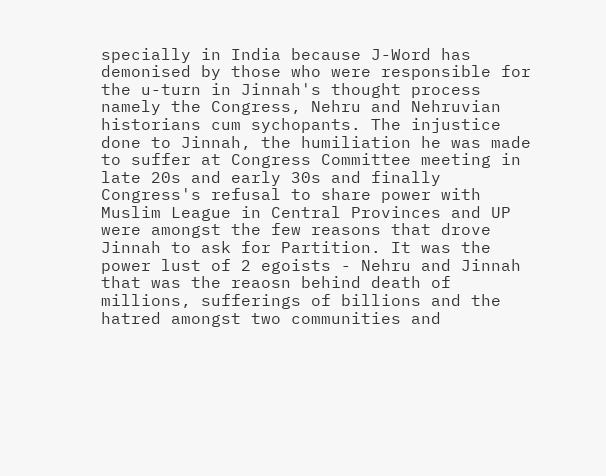specially in India because J-Word has demonised by those who were responsible for the u-turn in Jinnah's thought process namely the Congress, Nehru and Nehruvian historians cum sychopants. The injustice done to Jinnah, the humiliation he was made to suffer at Congress Committee meeting in late 20s and early 30s and finally Congress's refusal to share power with Muslim League in Central Provinces and UP were amongst the few reasons that drove Jinnah to ask for Partition. It was the power lust of 2 egoists - Nehru and Jinnah that was the reaosn behind death of millions, sufferings of billions and the hatred amongst two communities and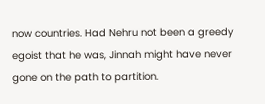now countries. Had Nehru not been a greedy egoist that he was, Jinnah might have never gone on the path to partition.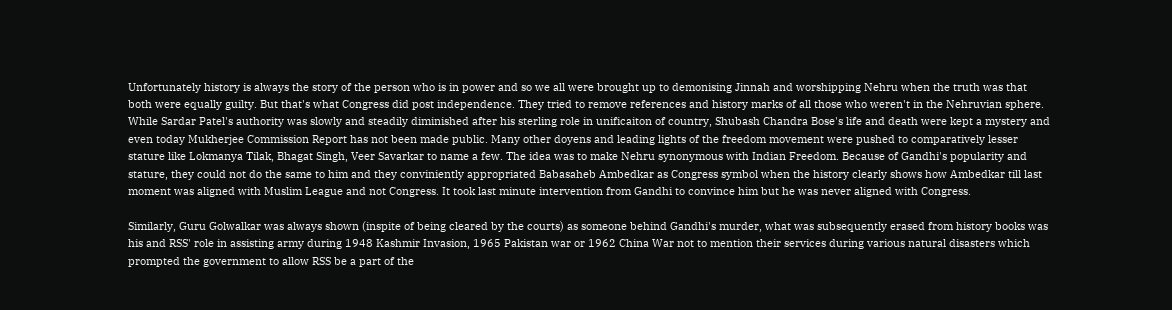Unfortunately history is always the story of the person who is in power and so we all were brought up to demonising Jinnah and worshipping Nehru when the truth was that both were equally guilty. But that's what Congress did post independence. They tried to remove references and history marks of all those who weren't in the Nehruvian sphere. While Sardar Patel's authority was slowly and steadily diminished after his sterling role in unificaiton of country, Shubash Chandra Bose's life and death were kept a mystery and even today Mukherjee Commission Report has not been made public. Many other doyens and leading lights of the freedom movement were pushed to comparatively lesser stature like Lokmanya Tilak, Bhagat Singh, Veer Savarkar to name a few. The idea was to make Nehru synonymous with Indian Freedom. Because of Gandhi's popularity and stature, they could not do the same to him and they conviniently appropriated Babasaheb Ambedkar as Congress symbol when the history clearly shows how Ambedkar till last moment was aligned with Muslim League and not Congress. It took last minute intervention from Gandhi to convince him but he was never aligned with Congress.

Similarly, Guru Golwalkar was always shown (inspite of being cleared by the courts) as someone behind Gandhi's murder, what was subsequently erased from history books was his and RSS' role in assisting army during 1948 Kashmir Invasion, 1965 Pakistan war or 1962 China War not to mention their services during various natural disasters which prompted the government to allow RSS be a part of the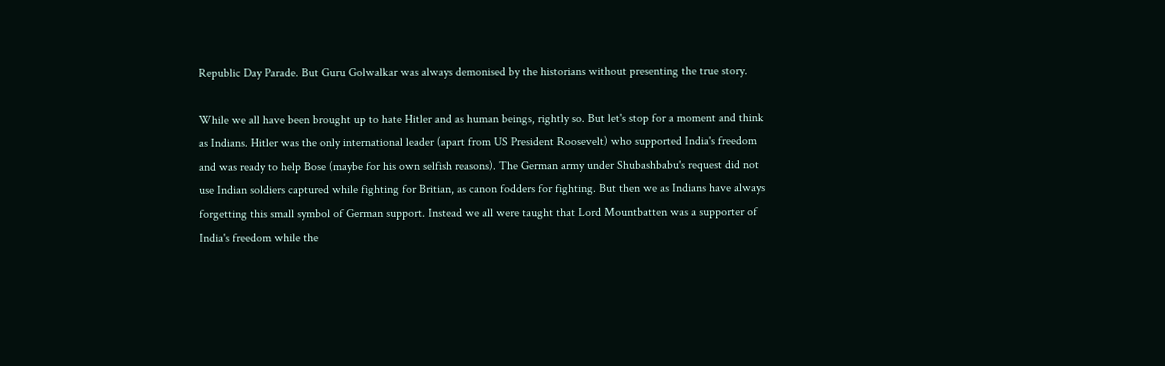Republic Day Parade. But Guru Golwalkar was always demonised by the historians without presenting the true story.

While we all have been brought up to hate Hitler and as human beings, rightly so. But let's stop for a moment and think as Indians. Hitler was the only international leader (apart from US President Roosevelt) who supported India's freedom and was ready to help Bose (maybe for his own selfish reasons). The German army under Shubashbabu's request did not use Indian soldiers captured while fighting for Britian, as canon fodders for fighting. But then we as Indians have always forgetting this small symbol of German support. Instead we all were taught that Lord Mountbatten was a supporter of India's freedom while the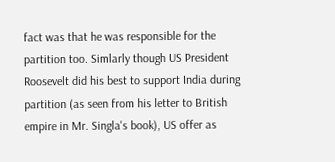fact was that he was responsible for the partition too. Simlarly though US President Roosevelt did his best to support India during partition (as seen from his letter to British empire in Mr. Singla's book), US offer as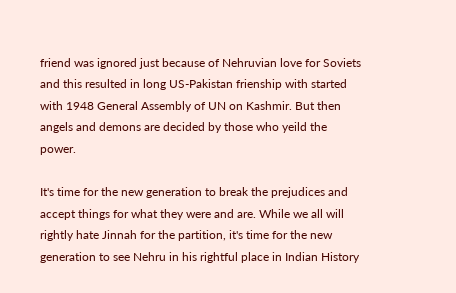friend was ignored just because of Nehruvian love for Soviets and this resulted in long US-Pakistan frienship with started with 1948 General Assembly of UN on Kashmir. But then angels and demons are decided by those who yeild the power.

It's time for the new generation to break the prejudices and accept things for what they were and are. While we all will rightly hate Jinnah for the partition, it's time for the new generation to see Nehru in his rightful place in Indian History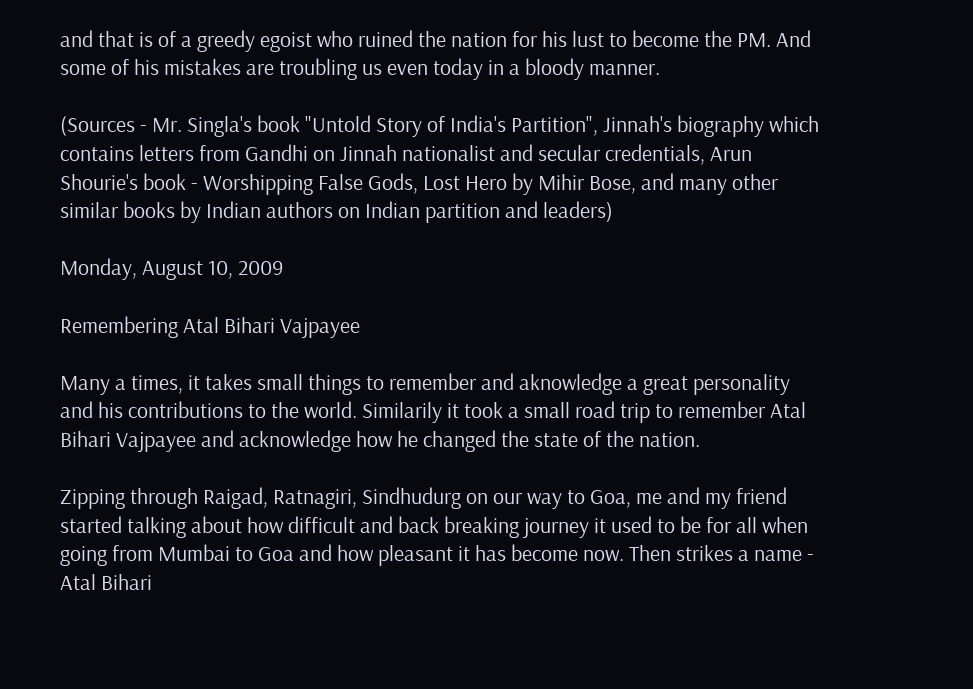and that is of a greedy egoist who ruined the nation for his lust to become the PM. And some of his mistakes are troubling us even today in a bloody manner.

(Sources - Mr. Singla's book "Untold Story of India's Partition", Jinnah's biography which contains letters from Gandhi on Jinnah nationalist and secular credentials, Arun Shourie's book - Worshipping False Gods, Lost Hero by Mihir Bose, and many other similar books by Indian authors on Indian partition and leaders)

Monday, August 10, 2009

Remembering Atal Bihari Vajpayee

Many a times, it takes small things to remember and aknowledge a great personality and his contributions to the world. Similarily it took a small road trip to remember Atal Bihari Vajpayee and acknowledge how he changed the state of the nation.

Zipping through Raigad, Ratnagiri, Sindhudurg on our way to Goa, me and my friend started talking about how difficult and back breaking journey it used to be for all when going from Mumbai to Goa and how pleasant it has become now. Then strikes a name - Atal Bihari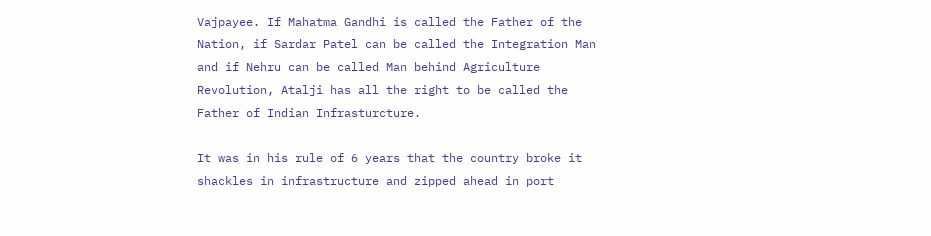Vajpayee. If Mahatma Gandhi is called the Father of the Nation, if Sardar Patel can be called the Integration Man and if Nehru can be called Man behind Agriculture Revolution, Atalji has all the right to be called the Father of Indian Infrasturcture.

It was in his rule of 6 years that the country broke it shackles in infrastructure and zipped ahead in port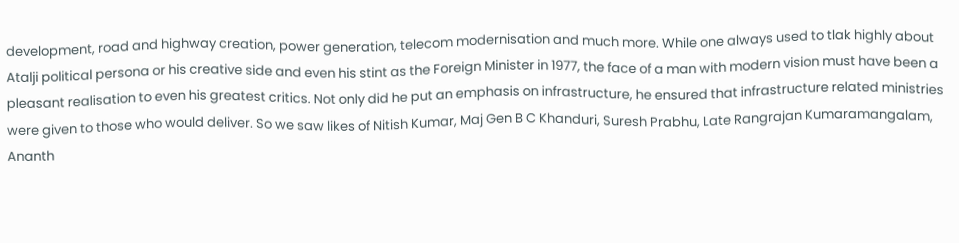development, road and highway creation, power generation, telecom modernisation and much more. While one always used to tlak highly about Atalji political persona or his creative side and even his stint as the Foreign Minister in 1977, the face of a man with modern vision must have been a pleasant realisation to even his greatest critics. Not only did he put an emphasis on infrastructure, he ensured that infrastructure related ministries were given to those who would deliver. So we saw likes of Nitish Kumar, Maj Gen B C Khanduri, Suresh Prabhu, Late Rangrajan Kumaramangalam, Ananth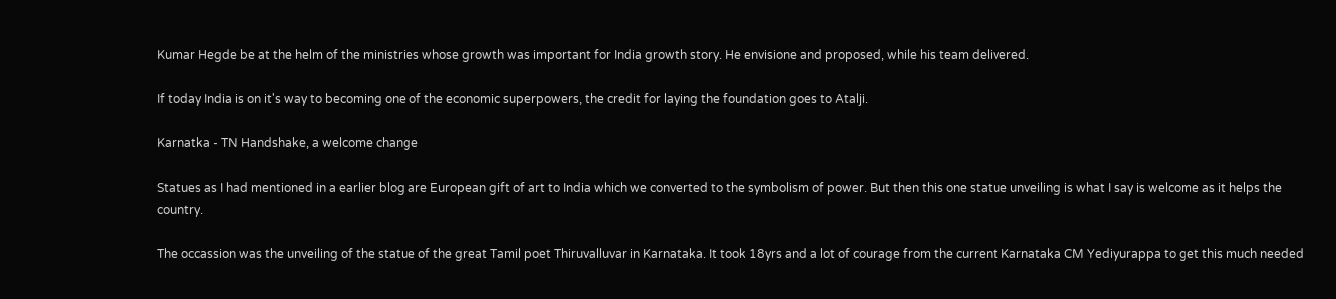Kumar Hegde be at the helm of the ministries whose growth was important for India growth story. He envisione and proposed, while his team delivered.

If today India is on it's way to becoming one of the economic superpowers, the credit for laying the foundation goes to Atalji.

Karnatka - TN Handshake, a welcome change

Statues as I had mentioned in a earlier blog are European gift of art to India which we converted to the symbolism of power. But then this one statue unveiling is what I say is welcome as it helps the country.

The occassion was the unveiling of the statue of the great Tamil poet Thiruvalluvar in Karnataka. It took 18yrs and a lot of courage from the current Karnataka CM Yediyurappa to get this much needed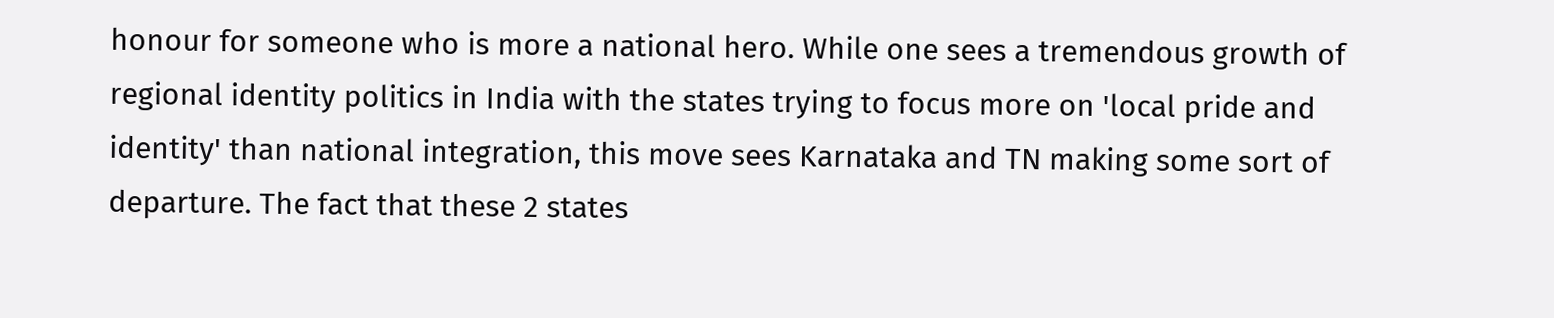honour for someone who is more a national hero. While one sees a tremendous growth of regional identity politics in India with the states trying to focus more on 'local pride and identity' than national integration, this move sees Karnataka and TN making some sort of departure. The fact that these 2 states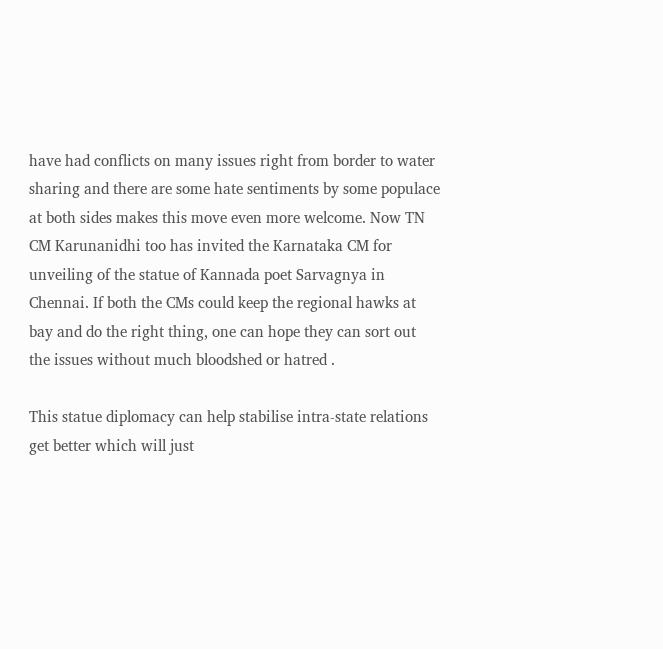have had conflicts on many issues right from border to water sharing and there are some hate sentiments by some populace at both sides makes this move even more welcome. Now TN CM Karunanidhi too has invited the Karnataka CM for unveiling of the statue of Kannada poet Sarvagnya in Chennai. If both the CMs could keep the regional hawks at bay and do the right thing, one can hope they can sort out the issues without much bloodshed or hatred .

This statue diplomacy can help stabilise intra-state relations get better which will just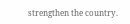strengthen the country.